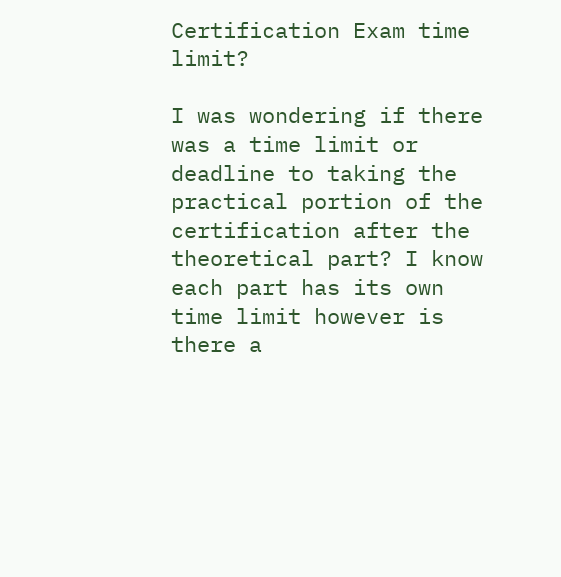Certification Exam time limit?

I was wondering if there was a time limit or deadline to taking the practical portion of the certification after the theoretical part? I know each part has its own time limit however is there a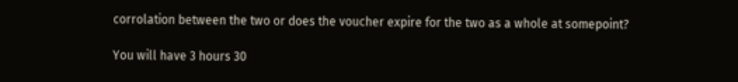corrolation between the two or does the voucher expire for the two as a whole at somepoint?

You will have 3 hours 30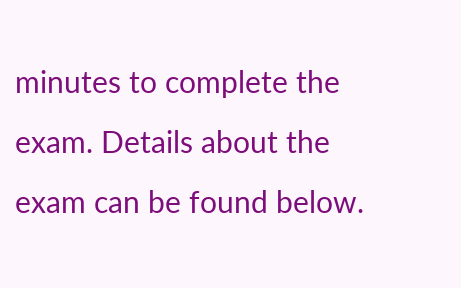minutes to complete the exam. Details about the exam can be found below.